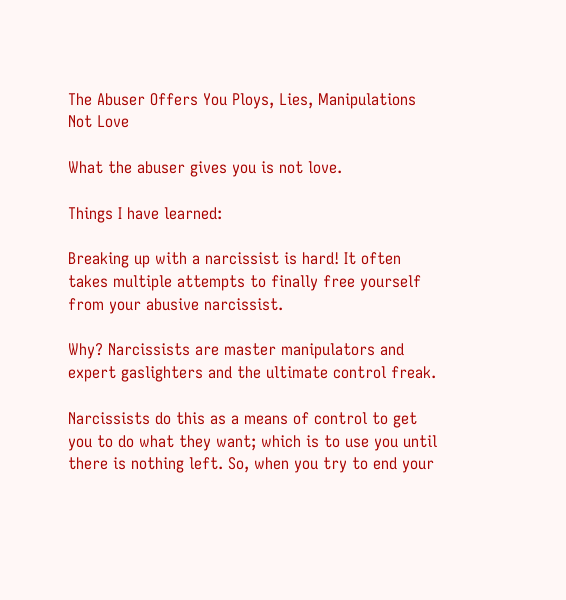The Abuser Offers You Ploys, Lies, Manipulations Not Love

What the abuser gives you is not love.

Things I have learned:

Breaking up with a narcissist is hard! It often takes multiple attempts to finally free yourself from your abusive narcissist.

Why? Narcissists are master manipulators and expert gaslighters and the ultimate control freak.

Narcissists do this as a means of control to get you to do what they want; which is to use you until there is nothing left. So, when you try to end your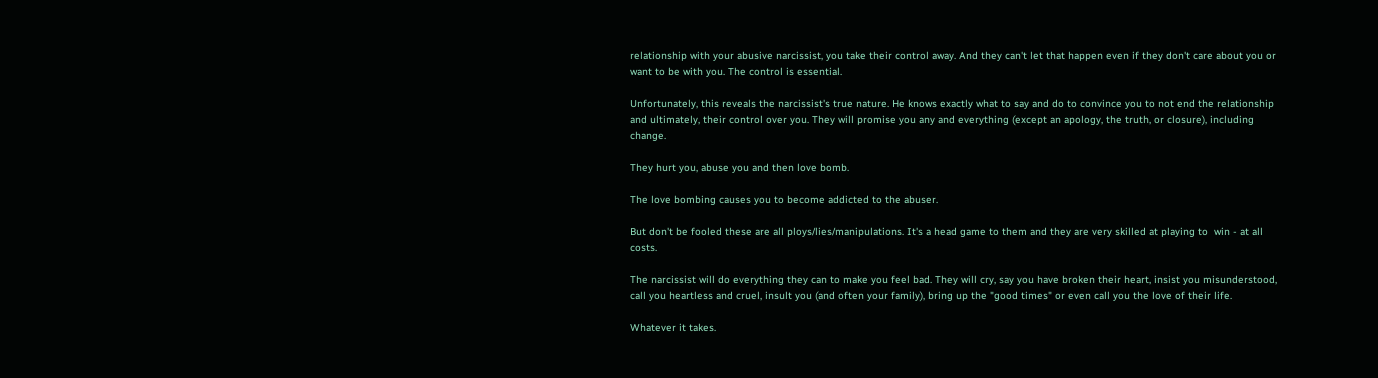relationship with your abusive narcissist, you take their control away. And they can't let that happen even if they don't care about you or want to be with you. The control is essential.

Unfortunately, this reveals the narcissist's true nature. He knows exactly what to say and do to convince you to not end the relationship and ultimately, their control over you. They will promise you any and everything (except an apology, the truth, or closure), including change.

They hurt you, abuse you and then love bomb.

The love bombing causes you to become addicted to the abuser.

But don't be fooled these are all ploys/lies/manipulations. It's a head game to them and they are very skilled at playing to  win - at all costs.

The narcissist will do everything they can to make you feel bad. They will cry, say you have broken their heart, insist you misunderstood, call you heartless and cruel, insult you (and often your family), bring up the "good times" or even call you the love of their life.

Whatever it takes.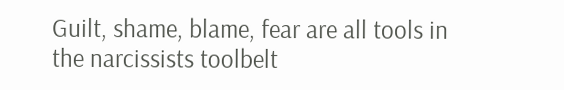Guilt, shame, blame, fear are all tools in the narcissists toolbelt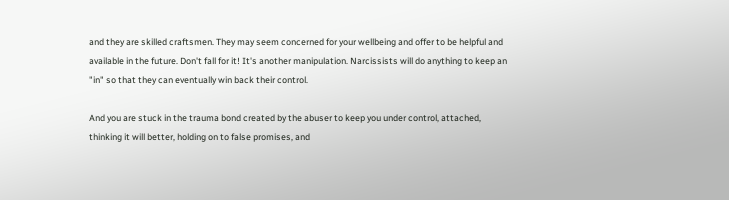and they are skilled craftsmen. They may seem concerned for your wellbeing and offer to be helpful and available in the future. Don't fall for it! It's another manipulation. Narcissists will do anything to keep an "in" so that they can eventually win back their control.

And you are stuck in the trauma bond created by the abuser to keep you under control, attached, thinking it will better, holding on to false promises, and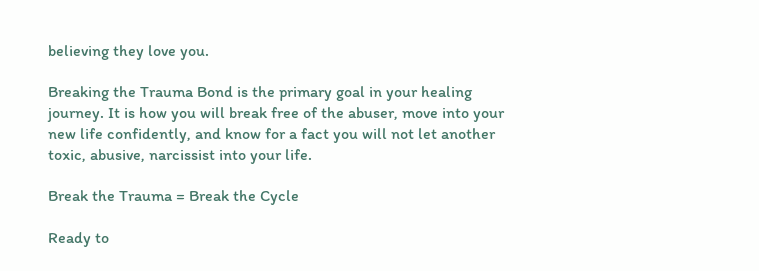believing they love you.

Breaking the Trauma Bond is the primary goal in your healing journey. It is how you will break free of the abuser, move into your new life confidently, and know for a fact you will not let another toxic, abusive, narcissist into your life.

Break the Trauma = Break the Cycle

Ready to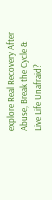explore Real Recovery After Abuse, Break the Cycle & Live Life Unafraid?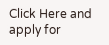Click Here and apply for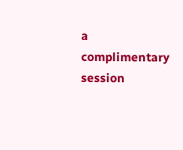a complimentary session